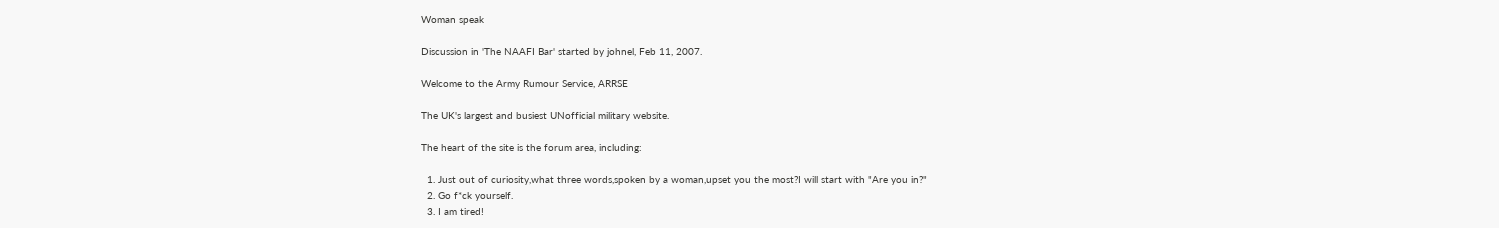Woman speak

Discussion in 'The NAAFI Bar' started by johnel, Feb 11, 2007.

Welcome to the Army Rumour Service, ARRSE

The UK's largest and busiest UNofficial military website.

The heart of the site is the forum area, including:

  1. Just out of curiosity,what three words,spoken by a woman,upset you the most?I will start with "Are you in?"
  2. Go f*ck yourself.
  3. I am tired!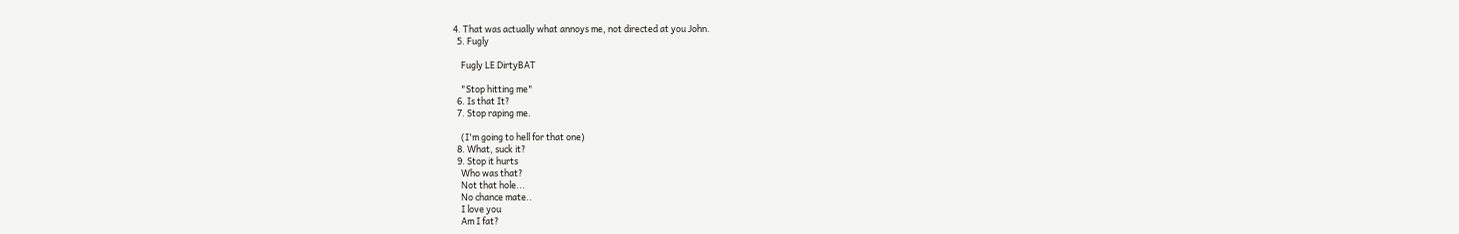4. That was actually what annoys me, not directed at you John.
  5. Fugly

    Fugly LE DirtyBAT

    "Stop hitting me"
  6. Is that It?
  7. Stop raping me.

    (I'm going to hell for that one)
  8. What, suck it?
  9. Stop it hurts
    Who was that?
    Not that hole...
    No chance mate..
    I love you
    Am I fat?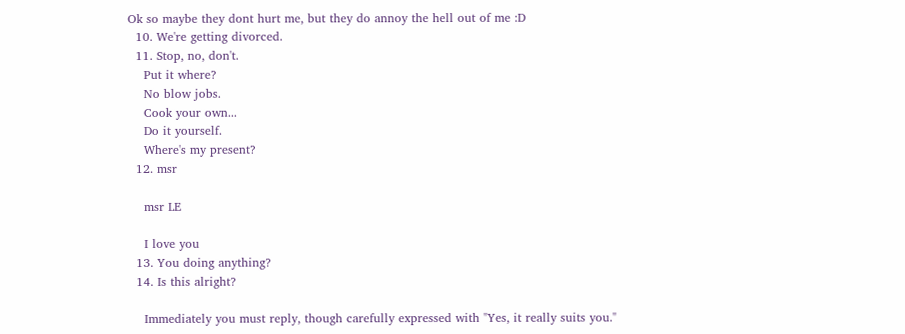Ok so maybe they dont hurt me, but they do annoy the hell out of me :D
  10. We're getting divorced.
  11. Stop, no, don't.
    Put it where?
    No blow jobs.
    Cook your own...
    Do it yourself.
    Where's my present?
  12. msr

    msr LE

    I love you
  13. You doing anything?
  14. Is this alright?

    Immediately you must reply, though carefully expressed with "Yes, it really suits you."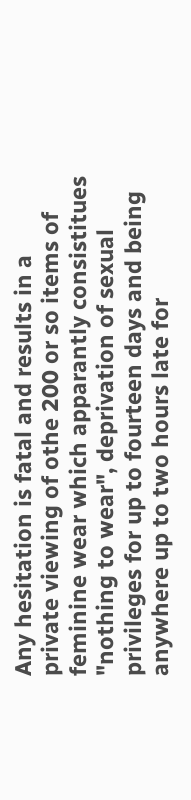Any hesitation is fatal and results in a private viewing of othe 200 or so items of feminine wear which apparantly consistitues "nothing to wear", deprivation of sexual privileges for up to fourteen days and being anywhere up to two hours late for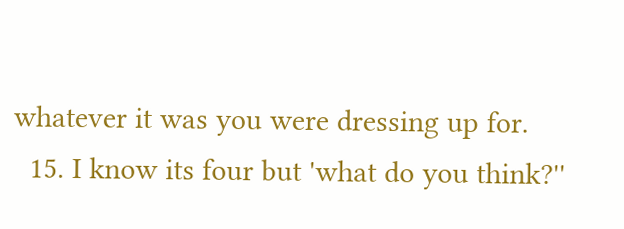whatever it was you were dressing up for.
  15. I know its four but 'what do you think?''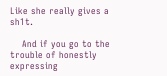Like she really gives a sh1t.

    And if you go to the trouble of honestly expressing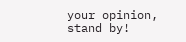your opinion, stand by!